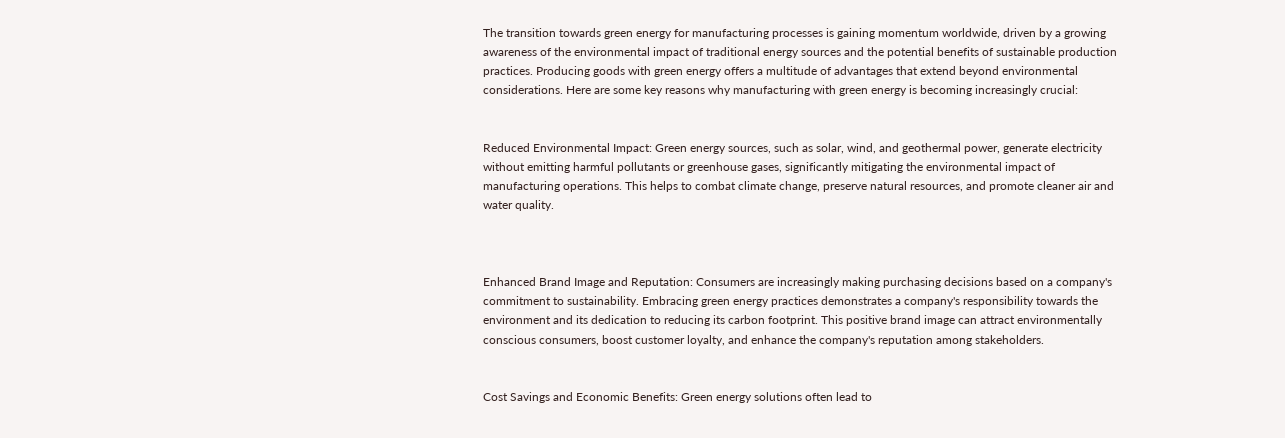The transition towards green energy for manufacturing processes is gaining momentum worldwide, driven by a growing awareness of the environmental impact of traditional energy sources and the potential benefits of sustainable production practices. Producing goods with green energy offers a multitude of advantages that extend beyond environmental considerations. Here are some key reasons why manufacturing with green energy is becoming increasingly crucial:


Reduced Environmental Impact: Green energy sources, such as solar, wind, and geothermal power, generate electricity without emitting harmful pollutants or greenhouse gases, significantly mitigating the environmental impact of manufacturing operations. This helps to combat climate change, preserve natural resources, and promote cleaner air and water quality.



Enhanced Brand Image and Reputation: Consumers are increasingly making purchasing decisions based on a company's commitment to sustainability. Embracing green energy practices demonstrates a company's responsibility towards the environment and its dedication to reducing its carbon footprint. This positive brand image can attract environmentally conscious consumers, boost customer loyalty, and enhance the company's reputation among stakeholders.


Cost Savings and Economic Benefits: Green energy solutions often lead to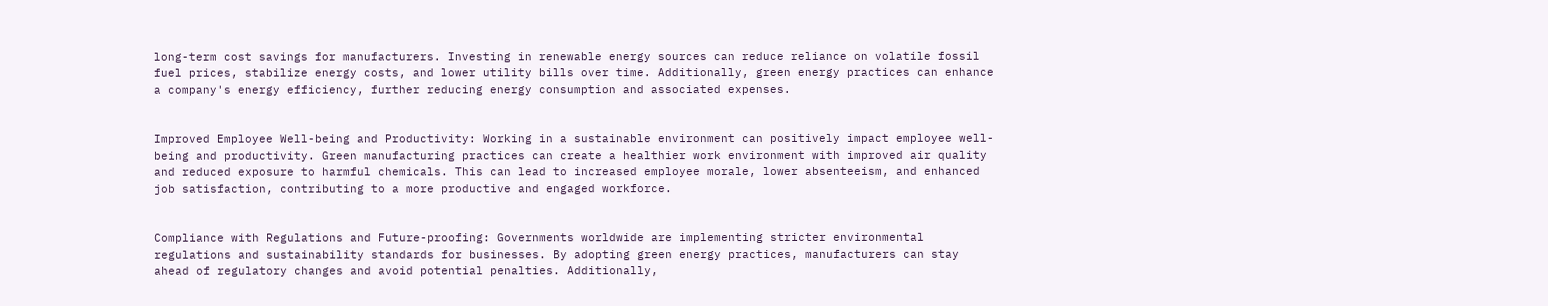long-term cost savings for manufacturers. Investing in renewable energy sources can reduce reliance on volatile fossil fuel prices, stabilize energy costs, and lower utility bills over time. Additionally, green energy practices can enhance a company's energy efficiency, further reducing energy consumption and associated expenses.


Improved Employee Well-being and Productivity: Working in a sustainable environment can positively impact employee well-being and productivity. Green manufacturing practices can create a healthier work environment with improved air quality and reduced exposure to harmful chemicals. This can lead to increased employee morale, lower absenteeism, and enhanced job satisfaction, contributing to a more productive and engaged workforce.


Compliance with Regulations and Future-proofing: Governments worldwide are implementing stricter environmental regulations and sustainability standards for businesses. By adopting green energy practices, manufacturers can stay ahead of regulatory changes and avoid potential penalties. Additionally,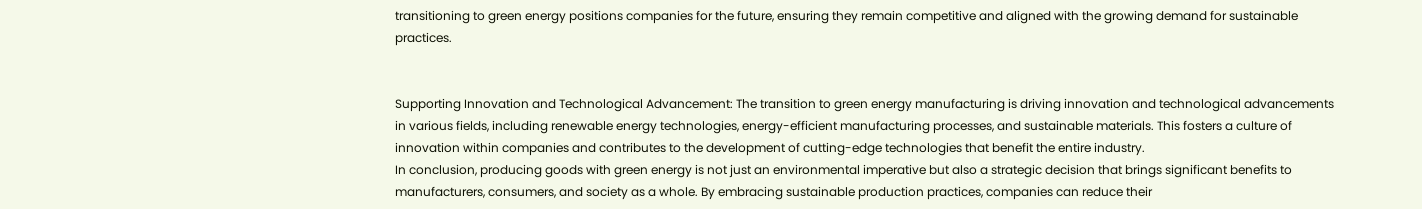transitioning to green energy positions companies for the future, ensuring they remain competitive and aligned with the growing demand for sustainable practices.


Supporting Innovation and Technological Advancement: The transition to green energy manufacturing is driving innovation and technological advancements in various fields, including renewable energy technologies, energy-efficient manufacturing processes, and sustainable materials. This fosters a culture of innovation within companies and contributes to the development of cutting-edge technologies that benefit the entire industry.
In conclusion, producing goods with green energy is not just an environmental imperative but also a strategic decision that brings significant benefits to manufacturers, consumers, and society as a whole. By embracing sustainable production practices, companies can reduce their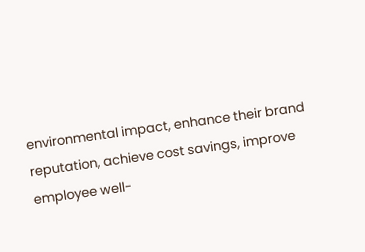environmental impact, enhance their brand reputation, achieve cost savings, improve employee well-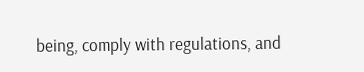being, comply with regulations, and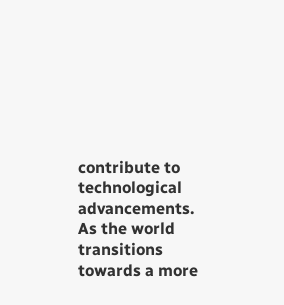contribute to technological advancements. As the world transitions towards a more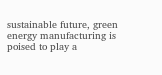sustainable future, green energy manufacturing is poised to play a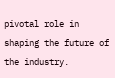pivotal role in shaping the future of the industry.